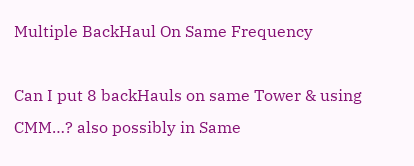Multiple BackHaul On Same Frequency

Can I put 8 backHauls on same Tower & using CMM…? also possibly in Same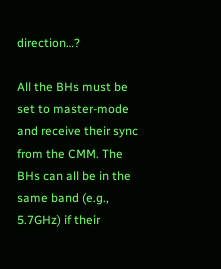direction…?

All the BHs must be set to master-mode and receive their sync from the CMM. The BHs can all be in the same band (e.g., 5.7GHz) if their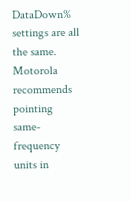DataDown% settings are all the same. Motorola recommends pointing same-frequency units in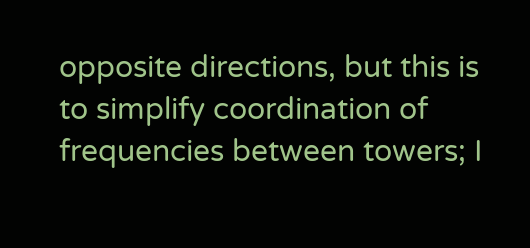opposite directions, but this is to simplify coordination of frequencies between towers; I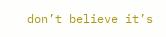don’t believe it’s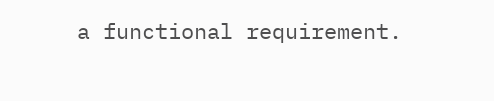a functional requirement.